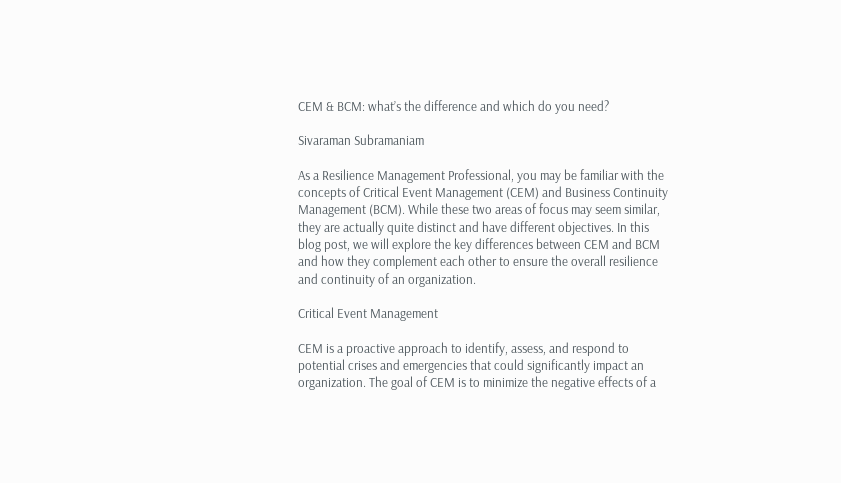CEM & BCM: what’s the difference and which do you need?

Sivaraman Subramaniam

As a Resilience Management Professional, you may be familiar with the concepts of Critical Event Management (CEM) and Business Continuity Management (BCM). While these two areas of focus may seem similar, they are actually quite distinct and have different objectives. In this blog post, we will explore the key differences between CEM and BCM and how they complement each other to ensure the overall resilience and continuity of an organization.

Critical Event Management

CEM is a proactive approach to identify, assess, and respond to potential crises and emergencies that could significantly impact an organization. The goal of CEM is to minimize the negative effects of a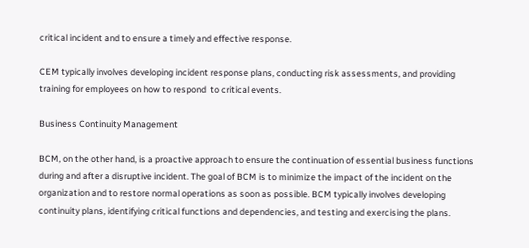critical incident and to ensure a timely and effective response.

CEM typically involves developing incident response plans, conducting risk assessments, and providing training for employees on how to respond  to critical events.

Business Continuity Management

BCM, on the other hand, is a proactive approach to ensure the continuation of essential business functions during and after a disruptive incident. The goal of BCM is to minimize the impact of the incident on the organization and to restore normal operations as soon as possible. BCM typically involves developing continuity plans, identifying critical functions and dependencies, and testing and exercising the plans.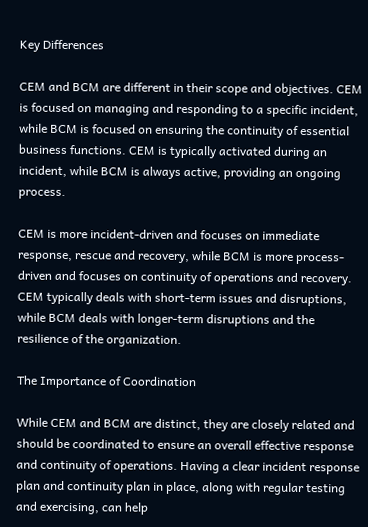Key Differences

CEM and BCM are different in their scope and objectives. CEM is focused on managing and responding to a specific incident, while BCM is focused on ensuring the continuity of essential business functions. CEM is typically activated during an incident, while BCM is always active, providing an ongoing process.

CEM is more incident-driven and focuses on immediate response, rescue and recovery, while BCM is more process-driven and focuses on continuity of operations and recovery. CEM typically deals with short-term issues and disruptions, while BCM deals with longer-term disruptions and the resilience of the organization.

The Importance of Coordination

While CEM and BCM are distinct, they are closely related and should be coordinated to ensure an overall effective response and continuity of operations. Having a clear incident response plan and continuity plan in place, along with regular testing and exercising, can help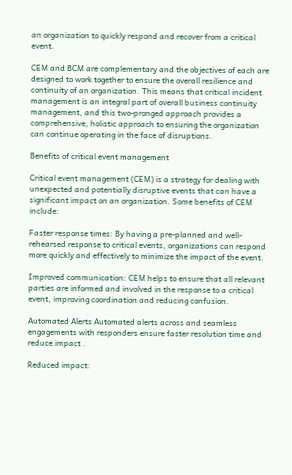an organization to quickly respond and recover from a critical event.

CEM and BCM are complementary and the objectives of each are designed to work together to ensure the overall resilience and continuity of an organization. This means that critical incident management is an integral part of overall business continuity management, and this two-pronged approach provides a comprehensive, holistic approach to ensuring the organization can continue operating in the face of disruptions.

Benefits of critical event management

Critical event management (CEM) is a strategy for dealing with unexpected and potentially disruptive events that can have a significant impact on an organization. Some benefits of CEM include:

Faster response times: By having a pre-planned and well-rehearsed response to critical events, organizations can respond more quickly and effectively to minimize the impact of the event.

Improved communication: CEM helps to ensure that all relevant parties are informed and involved in the response to a critical event, improving coordination and reducing confusion.

Automated Alerts Automated alerts across and seamless engagements with responders ensure faster resolution time and reduce impact .

Reduced impact: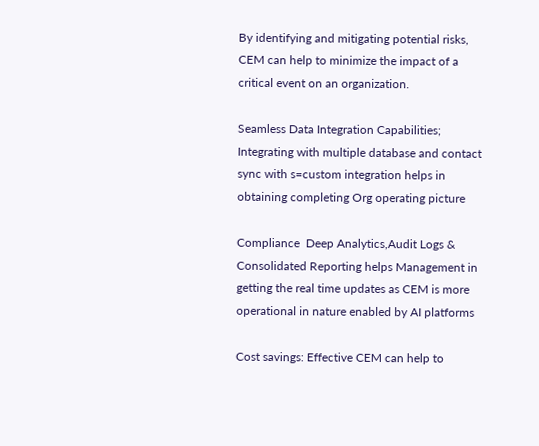By identifying and mitigating potential risks, CEM can help to minimize the impact of a critical event on an organization.

Seamless Data Integration Capabilities; Integrating with multiple database and contact sync with s=custom integration helps in obtaining completing Org operating picture

Compliance  Deep Analytics,Audit Logs & Consolidated Reporting helps Management in getting the real time updates as CEM is more operational in nature enabled by AI platforms

Cost savings: Effective CEM can help to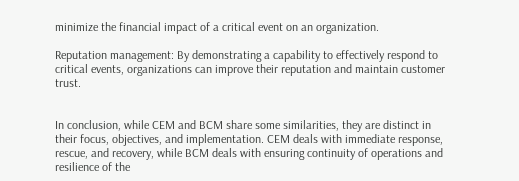minimize the financial impact of a critical event on an organization.

Reputation management: By demonstrating a capability to effectively respond to critical events, organizations can improve their reputation and maintain customer trust.


In conclusion, while CEM and BCM share some similarities, they are distinct in their focus, objectives, and implementation. CEM deals with immediate response, rescue, and recovery, while BCM deals with ensuring continuity of operations and resilience of the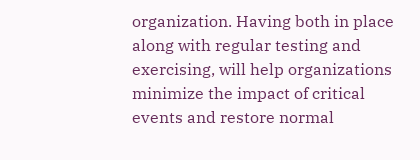organization. Having both in place along with regular testing and exercising, will help organizations minimize the impact of critical events and restore normal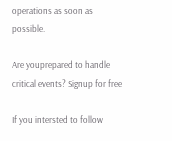operations as soon as possible.

Are youprepared to handle critical events? Signup for free

If you intersted to follow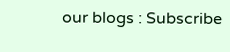our blogs : Subscribe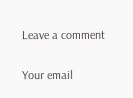Leave a comment

Your email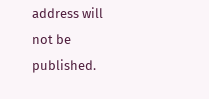address will not be published.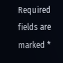Required fields are marked *